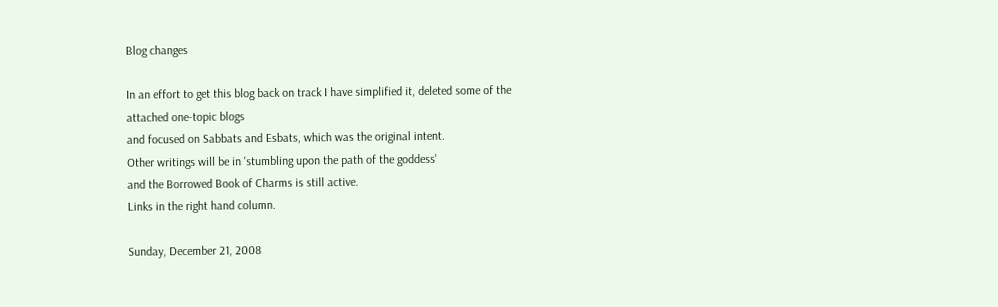Blog changes

In an effort to get this blog back on track I have simplified it, deleted some of the attached one-topic blogs
and focused on Sabbats and Esbats, which was the original intent.
Other writings will be in 'stumbling upon the path of the goddess'
and the Borrowed Book of Charms is still active.
Links in the right hand column.

Sunday, December 21, 2008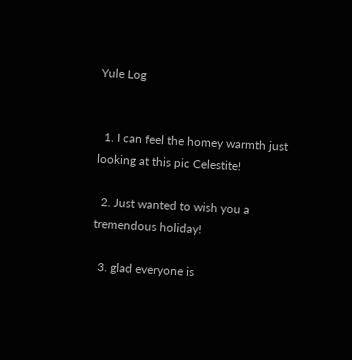Yule Log


  1. I can feel the homey warmth just looking at this pic Celestite!

  2. Just wanted to wish you a tremendous holiday!

  3. glad everyone is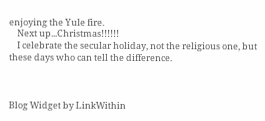enjoying the Yule fire.
    Next up...Christmas!!!!!!
    I celebrate the secular holiday, not the religious one, but these days who can tell the difference.



Blog Widget by LinkWithin